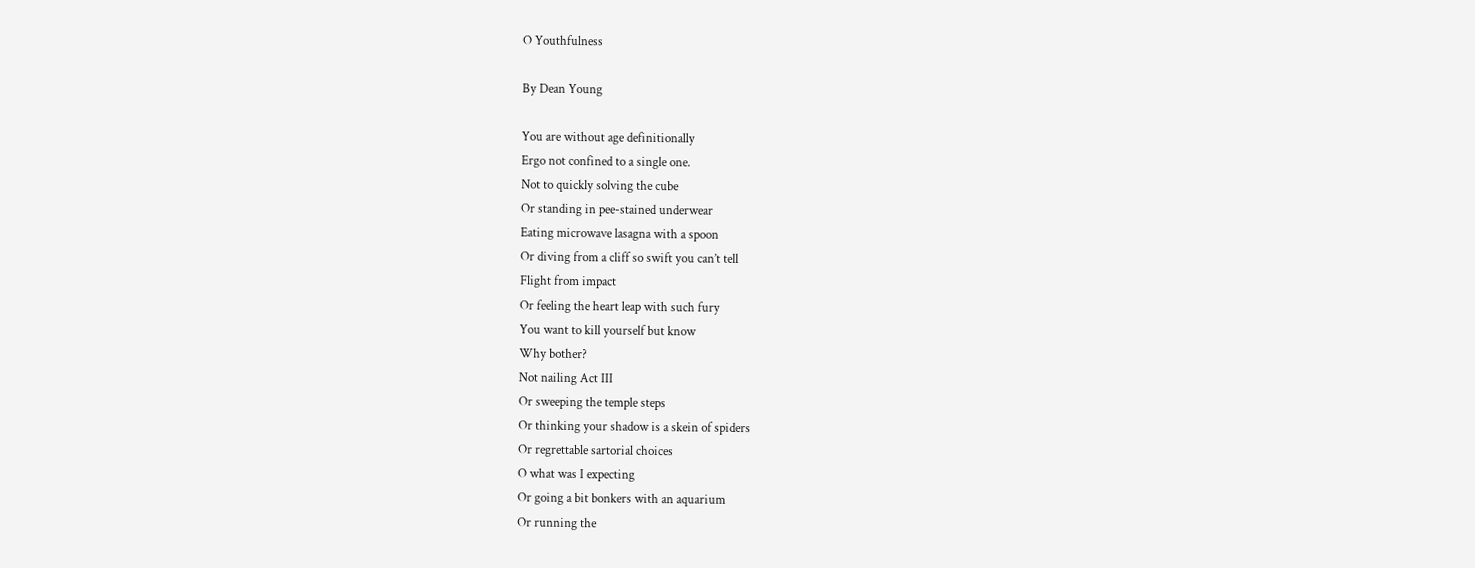O Youthfulness

By Dean Young

You are without age definitionally
Ergo not confined to a single one.
Not to quickly solving the cube
Or standing in pee-stained underwear
Eating microwave lasagna with a spoon
Or diving from a cliff so swift you can’t tell
Flight from impact
Or feeling the heart leap with such fury
You want to kill yourself but know
Why bother?
Not nailing Act III
Or sweeping the temple steps
Or thinking your shadow is a skein of spiders
Or regrettable sartorial choices
O what was I expecting
Or going a bit bonkers with an aquarium
Or running the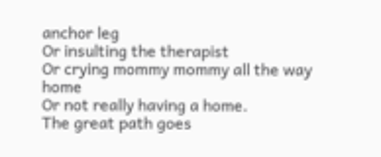anchor leg
Or insulting the therapist
Or crying mommy mommy all the way home
Or not really having a home.
The great path goes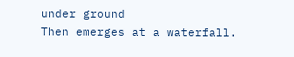under ground
Then emerges at a waterfall.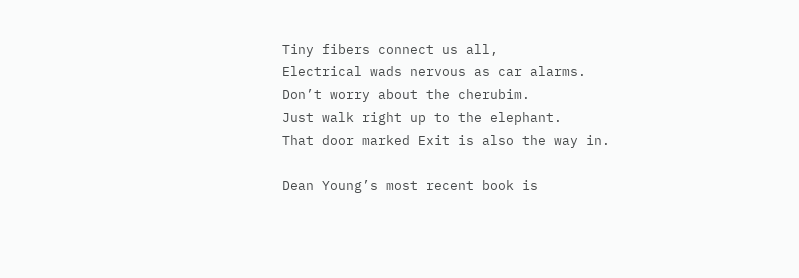Tiny fibers connect us all,
Electrical wads nervous as car alarms.
Don’t worry about the cherubim.
Just walk right up to the elephant.
That door marked Exit is also the way in.

Dean Young’s most recent book is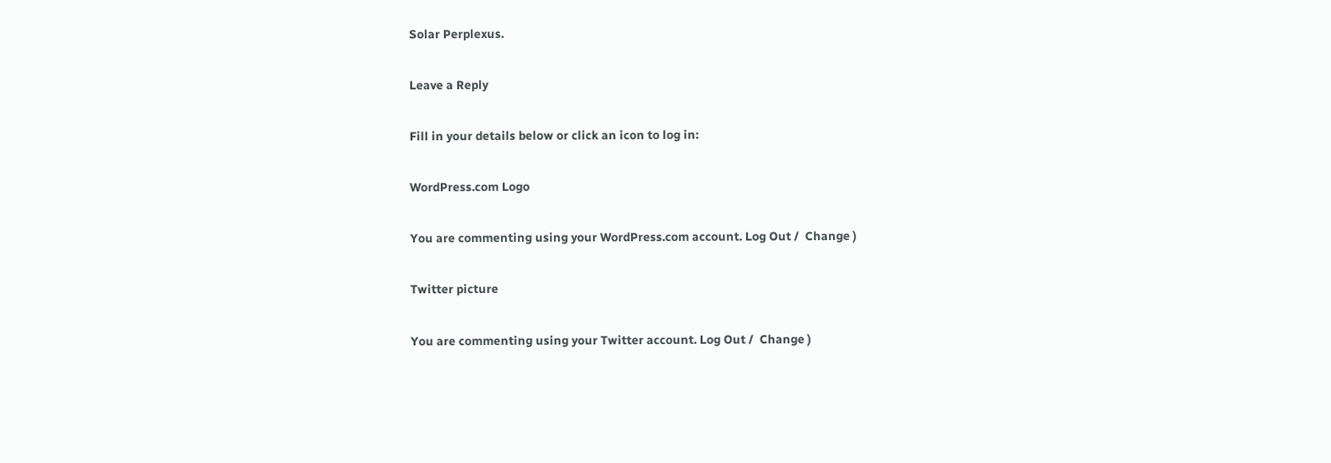Solar Perplexus.

Leave a Reply

Fill in your details below or click an icon to log in:

WordPress.com Logo

You are commenting using your WordPress.com account. Log Out /  Change )

Twitter picture

You are commenting using your Twitter account. Log Out /  Change )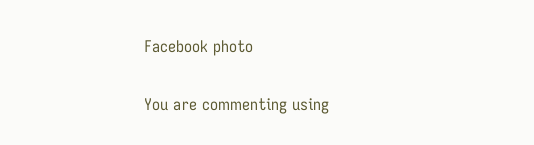Facebook photo

You are commenting using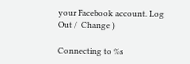your Facebook account. Log Out /  Change )

Connecting to %s